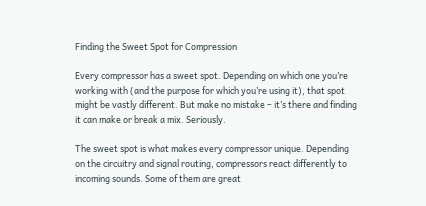Finding the Sweet Spot for Compression

Every compressor has a sweet spot. Depending on which one you’re working with (and the purpose for which you’re using it), that spot might be vastly different. But make no mistake – it’s there and finding it can make or break a mix. Seriously.

The sweet spot is what makes every compressor unique. Depending on the circuitry and signal routing, compressors react differently to incoming sounds. Some of them are great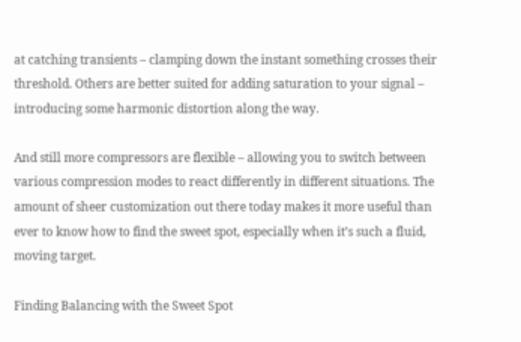at catching transients – clamping down the instant something crosses their threshold. Others are better suited for adding saturation to your signal – introducing some harmonic distortion along the way.

And still more compressors are flexible – allowing you to switch between various compression modes to react differently in different situations. The amount of sheer customization out there today makes it more useful than ever to know how to find the sweet spot, especially when it’s such a fluid, moving target.

Finding Balancing with the Sweet Spot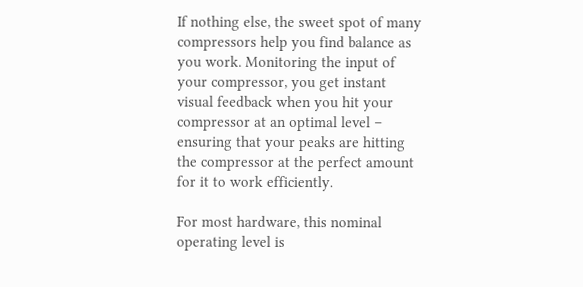If nothing else, the sweet spot of many compressors help you find balance as you work. Monitoring the input of your compressor, you get instant visual feedback when you hit your compressor at an optimal level – ensuring that your peaks are hitting the compressor at the perfect amount for it to work efficiently.

For most hardware, this nominal operating level is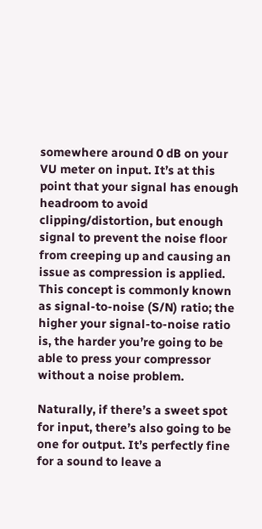somewhere around 0 dB on your VU meter on input. It’s at this point that your signal has enough headroom to avoid clipping/distortion, but enough signal to prevent the noise floor from creeping up and causing an issue as compression is applied. This concept is commonly known as signal-to-noise (S/N) ratio; the higher your signal-to-noise ratio is, the harder you’re going to be able to press your compressor without a noise problem.

Naturally, if there’s a sweet spot for input, there’s also going to be one for output. It’s perfectly fine for a sound to leave a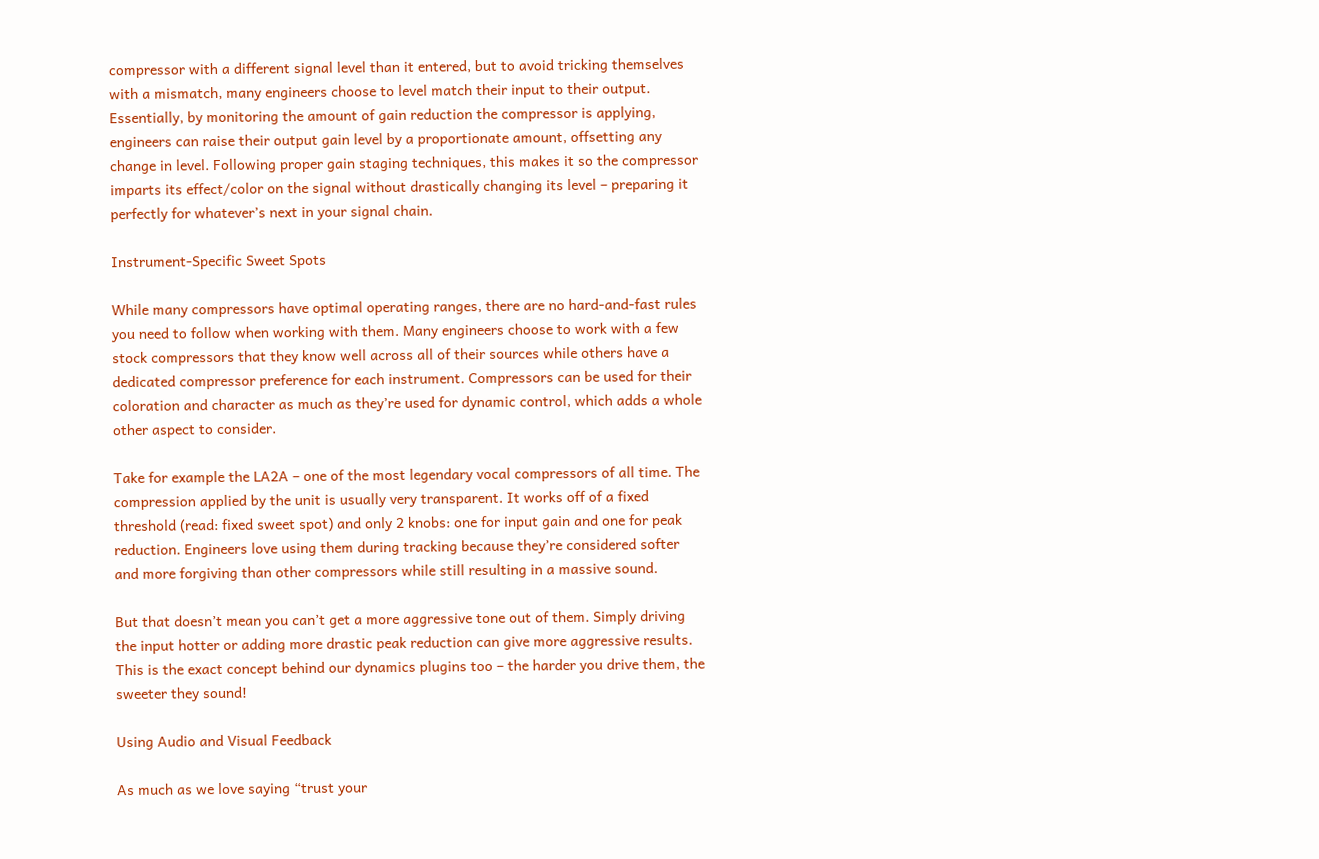compressor with a different signal level than it entered, but to avoid tricking themselves with a mismatch, many engineers choose to level match their input to their output. Essentially, by monitoring the amount of gain reduction the compressor is applying, engineers can raise their output gain level by a proportionate amount, offsetting any change in level. Following proper gain staging techniques, this makes it so the compressor imparts its effect/color on the signal without drastically changing its level – preparing it perfectly for whatever’s next in your signal chain.

Instrument-Specific Sweet Spots

While many compressors have optimal operating ranges, there are no hard-and-fast rules you need to follow when working with them. Many engineers choose to work with a few stock compressors that they know well across all of their sources while others have a dedicated compressor preference for each instrument. Compressors can be used for their coloration and character as much as they’re used for dynamic control, which adds a whole other aspect to consider.

Take for example the LA2A – one of the most legendary vocal compressors of all time. The compression applied by the unit is usually very transparent. It works off of a fixed threshold (read: fixed sweet spot) and only 2 knobs: one for input gain and one for peak reduction. Engineers love using them during tracking because they’re considered softer and more forgiving than other compressors while still resulting in a massive sound.

But that doesn’t mean you can’t get a more aggressive tone out of them. Simply driving the input hotter or adding more drastic peak reduction can give more aggressive results. This is the exact concept behind our dynamics plugins too – the harder you drive them, the sweeter they sound!

Using Audio and Visual Feedback

As much as we love saying “trust your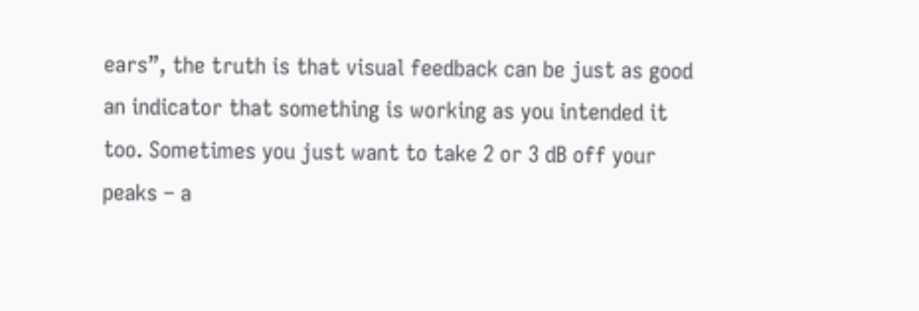ears”, the truth is that visual feedback can be just as good an indicator that something is working as you intended it too. Sometimes you just want to take 2 or 3 dB off your peaks – a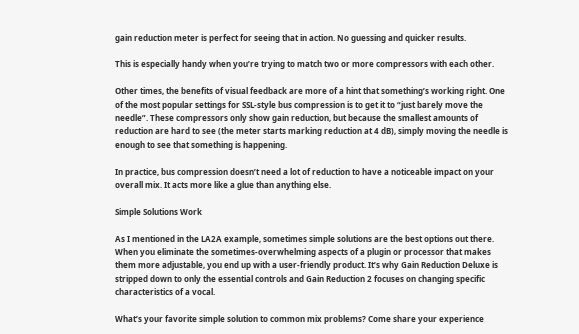gain reduction meter is perfect for seeing that in action. No guessing and quicker results.

This is especially handy when you’re trying to match two or more compressors with each other.

Other times, the benefits of visual feedback are more of a hint that something’s working right. One of the most popular settings for SSL-style bus compression is to get it to “just barely move the needle”. These compressors only show gain reduction, but because the smallest amounts of reduction are hard to see (the meter starts marking reduction at 4 dB), simply moving the needle is enough to see that something is happening.

In practice, bus compression doesn’t need a lot of reduction to have a noticeable impact on your overall mix. It acts more like a glue than anything else.

Simple Solutions Work

As I mentioned in the LA2A example, sometimes simple solutions are the best options out there. When you eliminate the sometimes-overwhelming aspects of a plugin or processor that makes them more adjustable, you end up with a user-friendly product. It’s why Gain Reduction Deluxe is stripped down to only the essential controls and Gain Reduction 2 focuses on changing specific characteristics of a vocal.

What’s your favorite simple solution to common mix problems? Come share your experience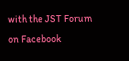with the JST Forum on Facebook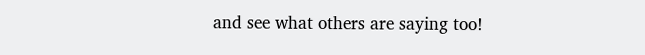and see what others are saying too!